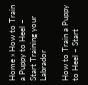Home » How to Train a Puppy to Heel – Start Training your Labrador

How to Train a Puppy to Heel – Start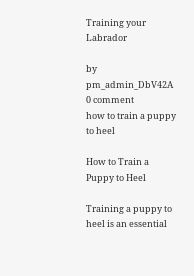Training your Labrador

by pm_admin_DbV42A
0 comment
how to train a puppy to heel

How to Train a Puppy to Heel

Training a puppy to heel is an essential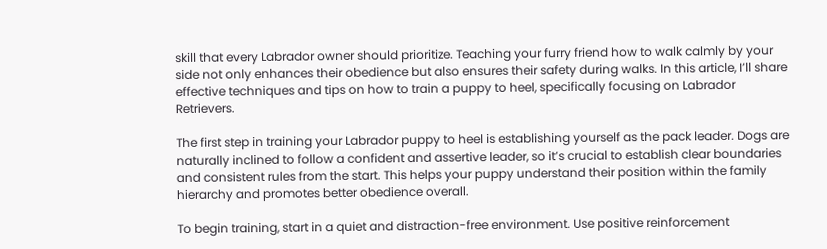skill that every Labrador owner should prioritize. Teaching your furry friend how to walk calmly by your side not only enhances their obedience but also ensures their safety during walks. In this article, I’ll share effective techniques and tips on how to train a puppy to heel, specifically focusing on Labrador Retrievers.

The first step in training your Labrador puppy to heel is establishing yourself as the pack leader. Dogs are naturally inclined to follow a confident and assertive leader, so it’s crucial to establish clear boundaries and consistent rules from the start. This helps your puppy understand their position within the family hierarchy and promotes better obedience overall.

To begin training, start in a quiet and distraction-free environment. Use positive reinforcement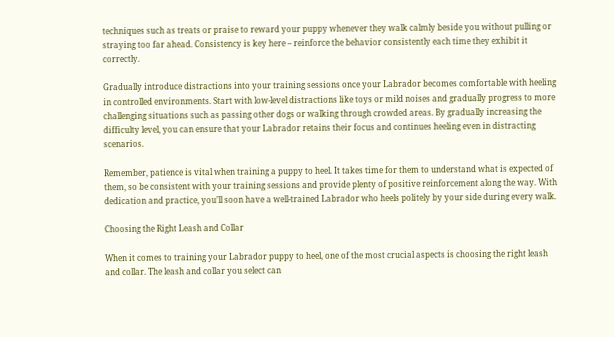techniques such as treats or praise to reward your puppy whenever they walk calmly beside you without pulling or straying too far ahead. Consistency is key here – reinforce the behavior consistently each time they exhibit it correctly.

Gradually introduce distractions into your training sessions once your Labrador becomes comfortable with heeling in controlled environments. Start with low-level distractions like toys or mild noises and gradually progress to more challenging situations such as passing other dogs or walking through crowded areas. By gradually increasing the difficulty level, you can ensure that your Labrador retains their focus and continues heeling even in distracting scenarios.

Remember, patience is vital when training a puppy to heel. It takes time for them to understand what is expected of them, so be consistent with your training sessions and provide plenty of positive reinforcement along the way. With dedication and practice, you’ll soon have a well-trained Labrador who heels politely by your side during every walk.

Choosing the Right Leash and Collar

When it comes to training your Labrador puppy to heel, one of the most crucial aspects is choosing the right leash and collar. The leash and collar you select can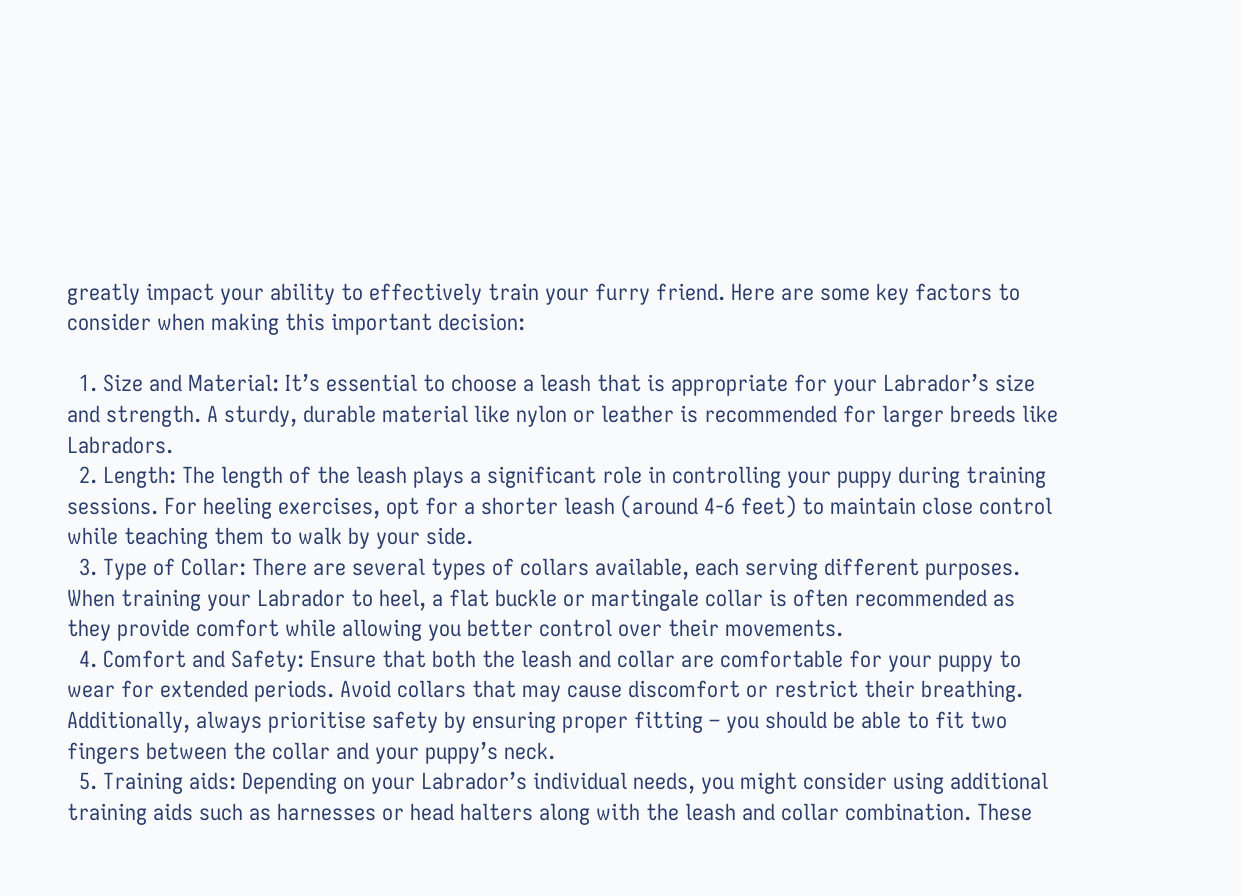greatly impact your ability to effectively train your furry friend. Here are some key factors to consider when making this important decision:

  1. Size and Material: It’s essential to choose a leash that is appropriate for your Labrador’s size and strength. A sturdy, durable material like nylon or leather is recommended for larger breeds like Labradors.
  2. Length: The length of the leash plays a significant role in controlling your puppy during training sessions. For heeling exercises, opt for a shorter leash (around 4-6 feet) to maintain close control while teaching them to walk by your side.
  3. Type of Collar: There are several types of collars available, each serving different purposes. When training your Labrador to heel, a flat buckle or martingale collar is often recommended as they provide comfort while allowing you better control over their movements.
  4. Comfort and Safety: Ensure that both the leash and collar are comfortable for your puppy to wear for extended periods. Avoid collars that may cause discomfort or restrict their breathing. Additionally, always prioritise safety by ensuring proper fitting – you should be able to fit two fingers between the collar and your puppy’s neck.
  5. Training aids: Depending on your Labrador’s individual needs, you might consider using additional training aids such as harnesses or head halters along with the leash and collar combination. These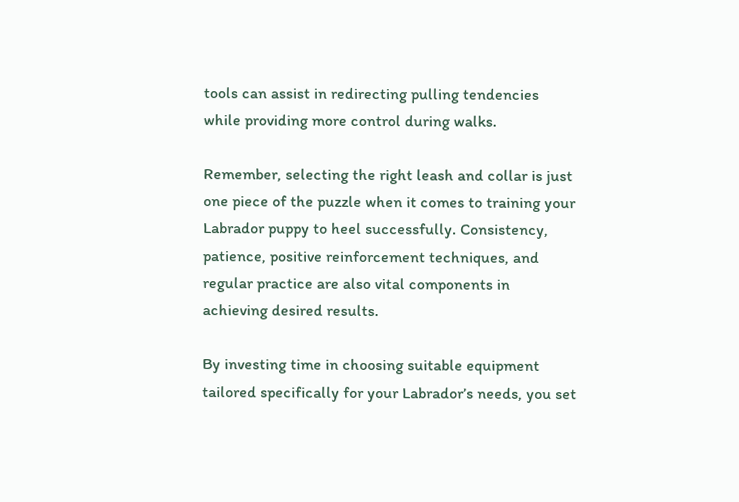tools can assist in redirecting pulling tendencies while providing more control during walks.

Remember, selecting the right leash and collar is just one piece of the puzzle when it comes to training your Labrador puppy to heel successfully. Consistency, patience, positive reinforcement techniques, and regular practice are also vital components in achieving desired results.

By investing time in choosing suitable equipment tailored specifically for your Labrador’s needs, you set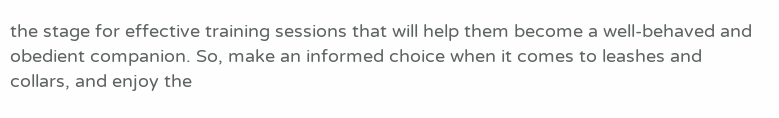the stage for effective training sessions that will help them become a well-behaved and obedient companion. So, make an informed choice when it comes to leashes and collars, and enjoy the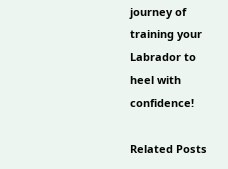journey of training your Labrador to heel with confidence!

Related Posts